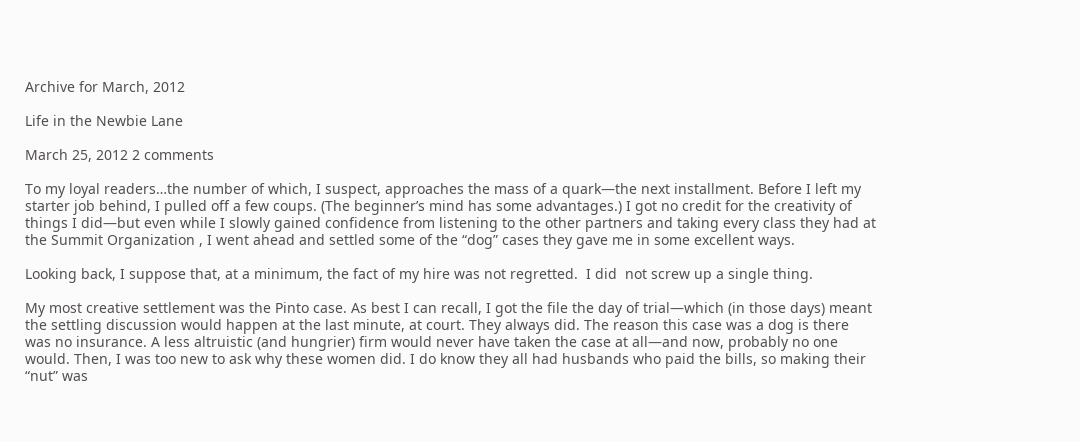Archive for March, 2012

Life in the Newbie Lane

March 25, 2012 2 comments

To my loyal readers…the number of which, I suspect, approaches the mass of a quark—the next installment. Before I left my starter job behind, I pulled off a few coups. (The beginner’s mind has some advantages.) I got no credit for the creativity of things I did—but even while I slowly gained confidence from listening to the other partners and taking every class they had at the Summit Organization , I went ahead and settled some of the “dog” cases they gave me in some excellent ways.

Looking back, I suppose that, at a minimum, the fact of my hire was not regretted.  I did  not screw up a single thing.

My most creative settlement was the Pinto case. As best I can recall, I got the file the day of trial—which (in those days) meant the settling discussion would happen at the last minute, at court. They always did. The reason this case was a dog is there was no insurance. A less altruistic (and hungrier) firm would never have taken the case at all—and now, probably no one would. Then, I was too new to ask why these women did. I do know they all had husbands who paid the bills, so making their “nut” was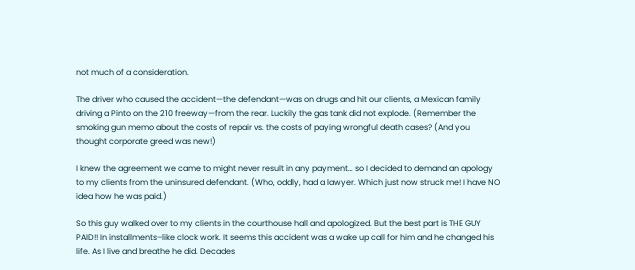not much of a consideration.

The driver who caused the accident—the defendant—was on drugs and hit our clients, a Mexican family driving a Pinto on the 210 freeway—from the rear. Luckily the gas tank did not explode. (Remember the smoking gun memo about the costs of repair vs. the costs of paying wrongful death cases? (And you thought corporate greed was new!)

I knew the agreement we came to might never result in any payment… so I decided to demand an apology to my clients from the uninsured defendant. (Who, oddly, had a lawyer. Which just now struck me! I have NO idea how he was paid.)

So this guy walked over to my clients in the courthouse hall and apologized. But the best part is THE GUY PAID!! In installments–like clock work. It seems this accident was a wake up call for him and he changed his life. As I live and breathe he did. Decades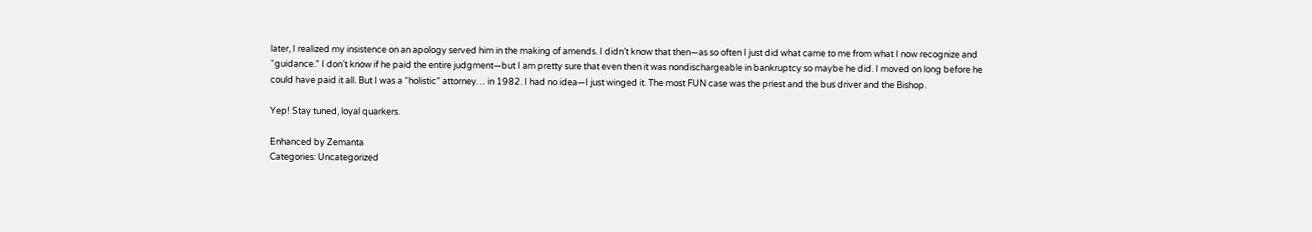later, I realized my insistence on an apology served him in the making of amends. I didn’t know that then—as so often I just did what came to me from what I now recognize and “guidance.” I don’t know if he paid the entire judgment—but I am pretty sure that even then it was nondischargeable in bankruptcy so maybe he did. I moved on long before he could have paid it all. But I was a “holistic” attorney… in 1982. I had no idea—I just winged it. The most FUN case was the priest and the bus driver and the Bishop.

Yep! Stay tuned, loyal quarkers.

Enhanced by Zemanta
Categories: Uncategorized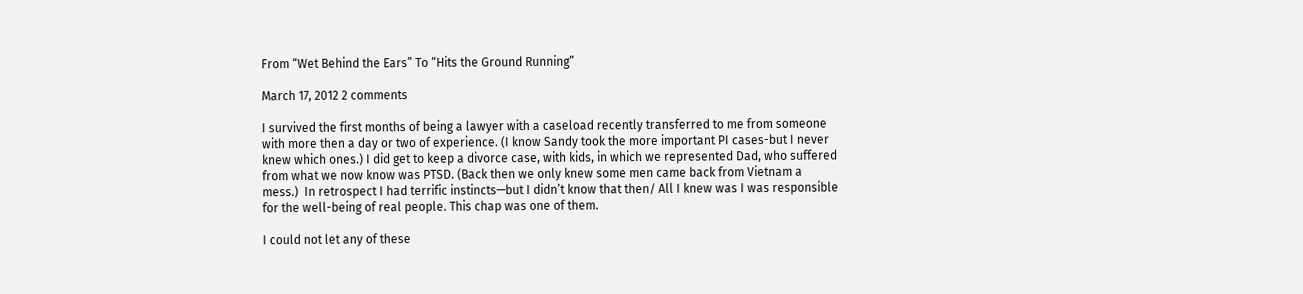From “Wet Behind the Ears” To “Hits the Ground Running”

March 17, 2012 2 comments

I survived the first months of being a lawyer with a caseload recently transferred to me from someone with more then a day or two of experience. (I know Sandy took the more important PI cases-but I never knew which ones.) I did get to keep a divorce case, with kids, in which we represented Dad, who suffered from what we now know was PTSD. (Back then we only knew some men came back from Vietnam a mess.)  In retrospect I had terrific instincts—but I didn’t know that then/ All I knew was I was responsible for the well-being of real people. This chap was one of them.

I could not let any of these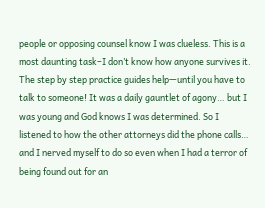people or opposing counsel know I was clueless. This is a most daunting task–I don’t know how anyone survives it. The step by step practice guides help—until you have to talk to someone! It was a daily gauntlet of agony… but I was young and God knows I was determined. So I listened to how the other attorneys did the phone calls… and I nerved myself to do so even when I had a terror of being found out for an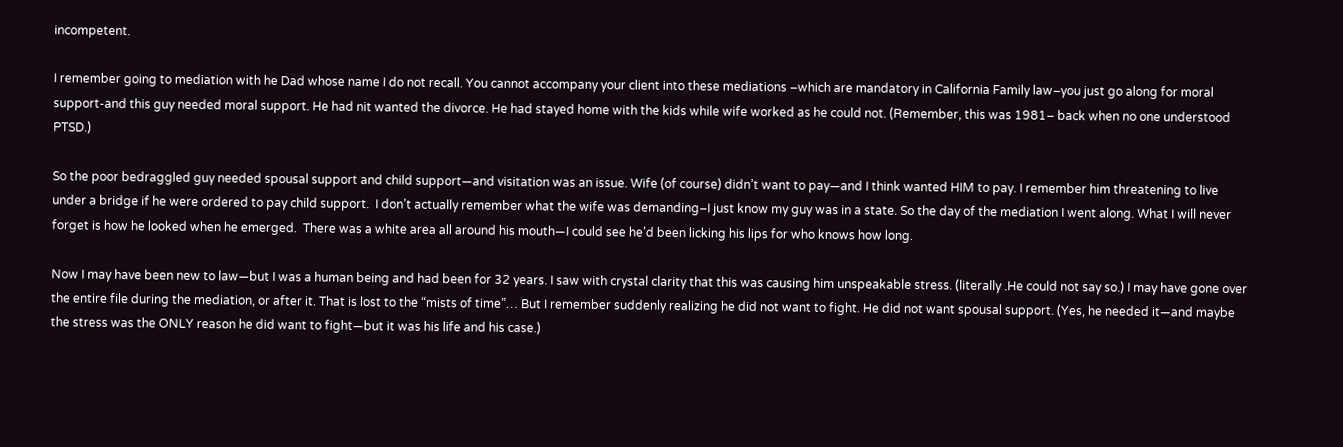incompetent.

I remember going to mediation with he Dad whose name I do not recall. You cannot accompany your client into these mediations –which are mandatory in California Family law–you just go along for moral support-and this guy needed moral support. He had nit wanted the divorce. He had stayed home with the kids while wife worked as he could not. (Remember, this was 1981– back when no one understood PTSD.)

So the poor bedraggled guy needed spousal support and child support—and visitation was an issue. Wife (of course) didn’t want to pay—and I think wanted HIM to pay. I remember him threatening to live under a bridge if he were ordered to pay child support.  I don’t actually remember what the wife was demanding–I just know my guy was in a state. So the day of the mediation I went along. What I will never forget is how he looked when he emerged.  There was a white area all around his mouth—I could see he’d been licking his lips for who knows how long.

Now I may have been new to law—but I was a human being and had been for 32 years. I saw with crystal clarity that this was causing him unspeakable stress. (literally .He could not say so.) I may have gone over the entire file during the mediation, or after it. That is lost to the “mists of time”… But I remember suddenly realizing he did not want to fight. He did not want spousal support. (Yes, he needed it—and maybe the stress was the ONLY reason he did want to fight—but it was his life and his case.)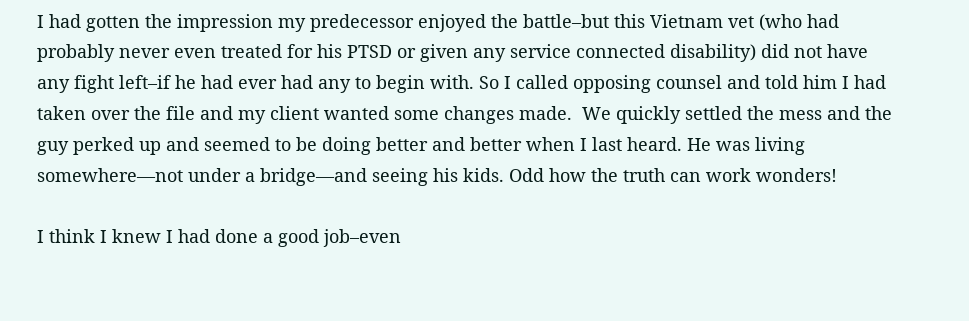I had gotten the impression my predecessor enjoyed the battle–but this Vietnam vet (who had probably never even treated for his PTSD or given any service connected disability) did not have any fight left–if he had ever had any to begin with. So I called opposing counsel and told him I had taken over the file and my client wanted some changes made.  We quickly settled the mess and the guy perked up and seemed to be doing better and better when I last heard. He was living somewhere—not under a bridge—and seeing his kids. Odd how the truth can work wonders!

I think I knew I had done a good job–even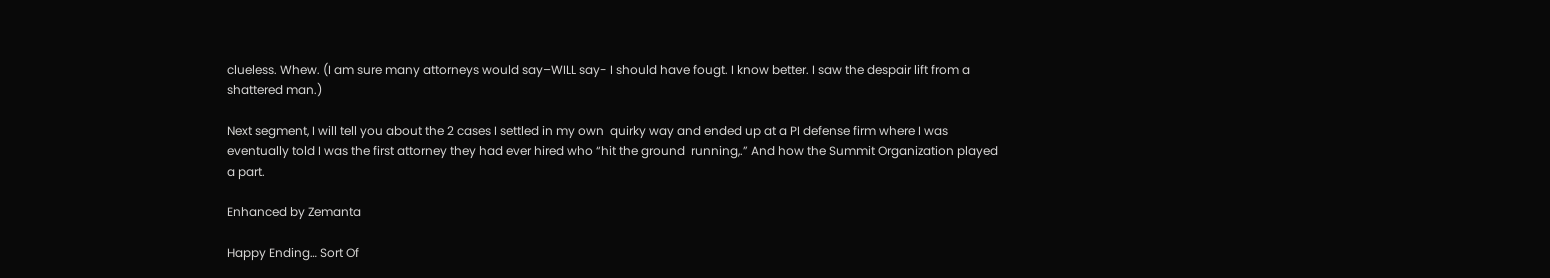clueless. Whew. (I am sure many attorneys would say–WILL say- I should have fougt. I know better. I saw the despair lift from a shattered man.)

Next segment, I will tell you about the 2 cases I settled in my own  quirky way and ended up at a PI defense firm where I was eventually told I was the first attorney they had ever hired who “hit the ground  running,.” And how the Summit Organization played a part.

Enhanced by Zemanta

Happy Ending… Sort Of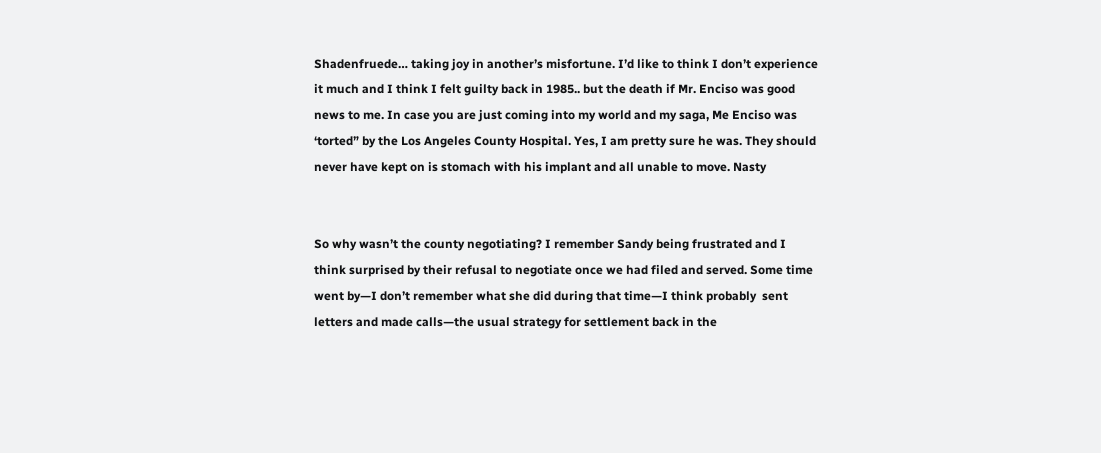Shadenfruede… taking joy in another’s misfortune. I’d like to think I don’t experience it much and I think I felt guilty back in 1985.. but the death if Mr. Enciso was good news to me. In case you are just coming into my world and my saga, Me Enciso was ‘torted” by the Los Angeles County Hospital. Yes, I am pretty sure he was. They should never have kept on is stomach with his implant and all unable to move. Nasty


So why wasn’t the county negotiating? I remember Sandy being frustrated and I think surprised by their refusal to negotiate once we had filed and served. Some time went by—I don’t remember what she did during that time—I think probably  sent letters and made calls—the usual strategy for settlement back in the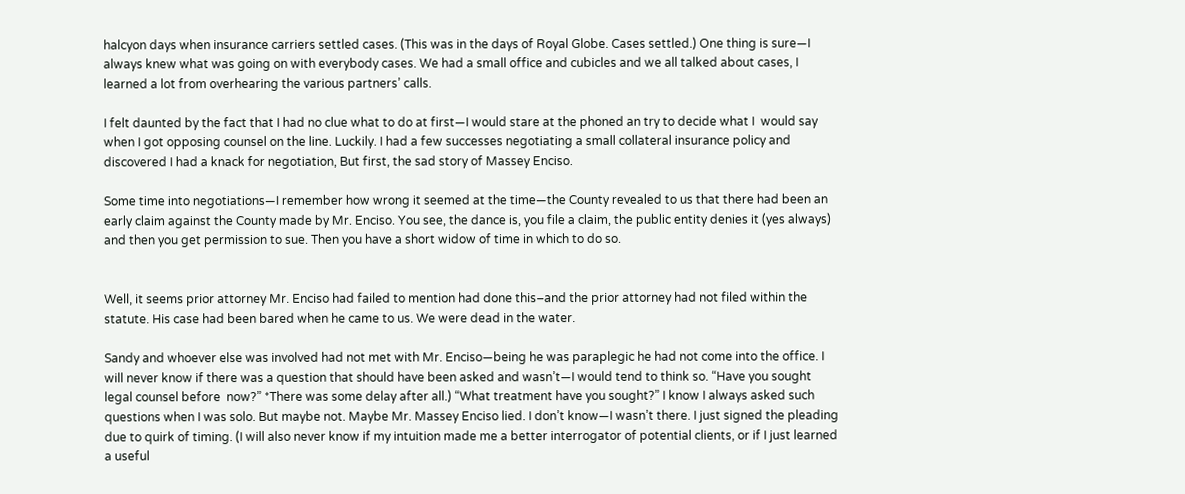halcyon days when insurance carriers settled cases. (This was in the days of Royal Globe. Cases settled.) One thing is sure—I always knew what was going on with everybody cases. We had a small office and cubicles and we all talked about cases, I learned a lot from overhearing the various partners’ calls.

I felt daunted by the fact that I had no clue what to do at first—I would stare at the phoned an try to decide what I  would say when I got opposing counsel on the line. Luckily. I had a few successes negotiating a small collateral insurance policy and discovered I had a knack for negotiation, But first, the sad story of Massey Enciso.

Some time into negotiations—I remember how wrong it seemed at the time—the County revealed to us that there had been an early claim against the County made by Mr. Enciso. You see, the dance is, you file a claim, the public entity denies it (yes always) and then you get permission to sue. Then you have a short widow of time in which to do so.


Well, it seems prior attorney Mr. Enciso had failed to mention had done this–and the prior attorney had not filed within the statute. His case had been bared when he came to us. We were dead in the water.

Sandy and whoever else was involved had not met with Mr. Enciso—being he was paraplegic he had not come into the office. I will never know if there was a question that should have been asked and wasn’t—I would tend to think so. “Have you sought legal counsel before  now?” *There was some delay after all.) “What treatment have you sought?” I know I always asked such questions when I was solo. But maybe not. Maybe Mr. Massey Enciso lied. I don’t know—I wasn’t there. I just signed the pleading due to quirk of timing. (I will also never know if my intuition made me a better interrogator of potential clients, or if I just learned a useful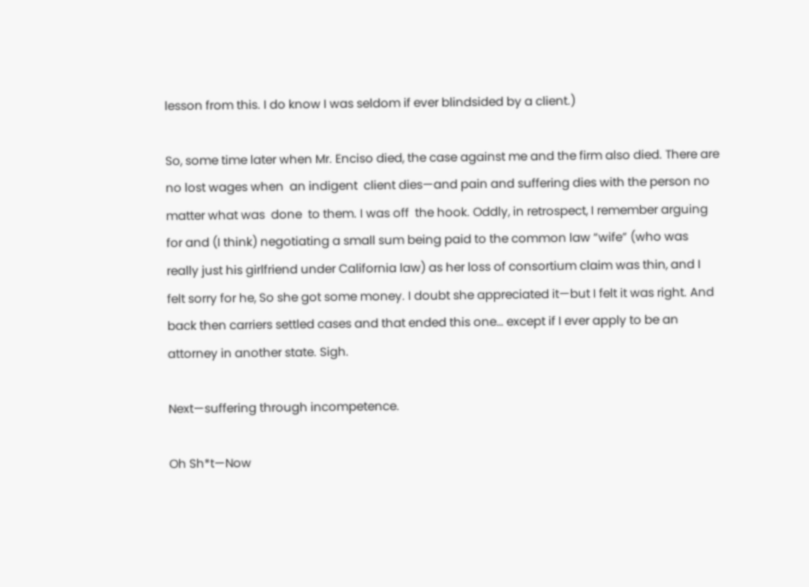lesson from this. I do know I was seldom if ever blindsided by a client.)

So, some time later when Mr. Enciso died, the case against me and the firm also died. There are no lost wages when  an indigent  client dies—and pain and suffering dies with the person no matter what was  done  to them. I was off  the hook. Oddly, in retrospect, I remember arguing for and (I think) negotiating a small sum being paid to the common law “wife” (who was really just his girlfriend under California law) as her loss of consortium claim was thin, and I felt sorry for he, So she got some money. I doubt she appreciated it—but I felt it was right. And back then carriers settled cases and that ended this one… except if I ever apply to be an attorney in another state. Sigh.

Next—suffering through incompetence.

Oh Sh*t—Now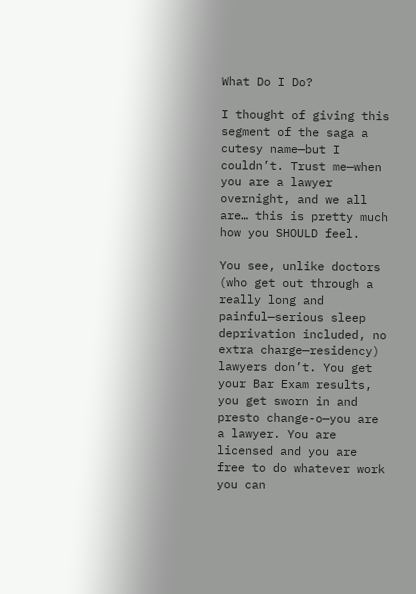What Do I Do?

I thought of giving this segment of the saga a cutesy name—but I couldn’t. Trust me—when you are a lawyer overnight, and we all are… this is pretty much how you SHOULD feel.

You see, unlike doctors (who get out through a really long and painful—serious sleep deprivation included, no extra charge—residency) lawyers don’t. You get your Bar Exam results, you get sworn in and presto change-o—you are a lawyer. You are licensed and you are free to do whatever work you can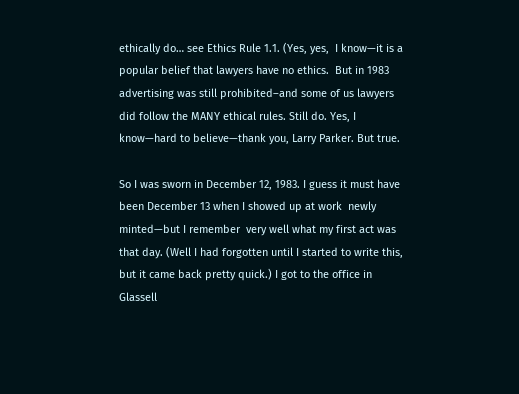ethically do… see Ethics Rule 1.1. (Yes, yes,  I know—it is a popular belief that lawyers have no ethics.  But in 1983 advertising was still prohibited–and some of us lawyers did follow the MANY ethical rules. Still do. Yes, I know—hard to believe—thank you, Larry Parker. But true.

So I was sworn in December 12, 1983. I guess it must have been December 13 when I showed up at work  newly minted—but I remember  very well what my first act was that day. (Well I had forgotten until I started to write this, but it came back pretty quick.) I got to the office in Glassell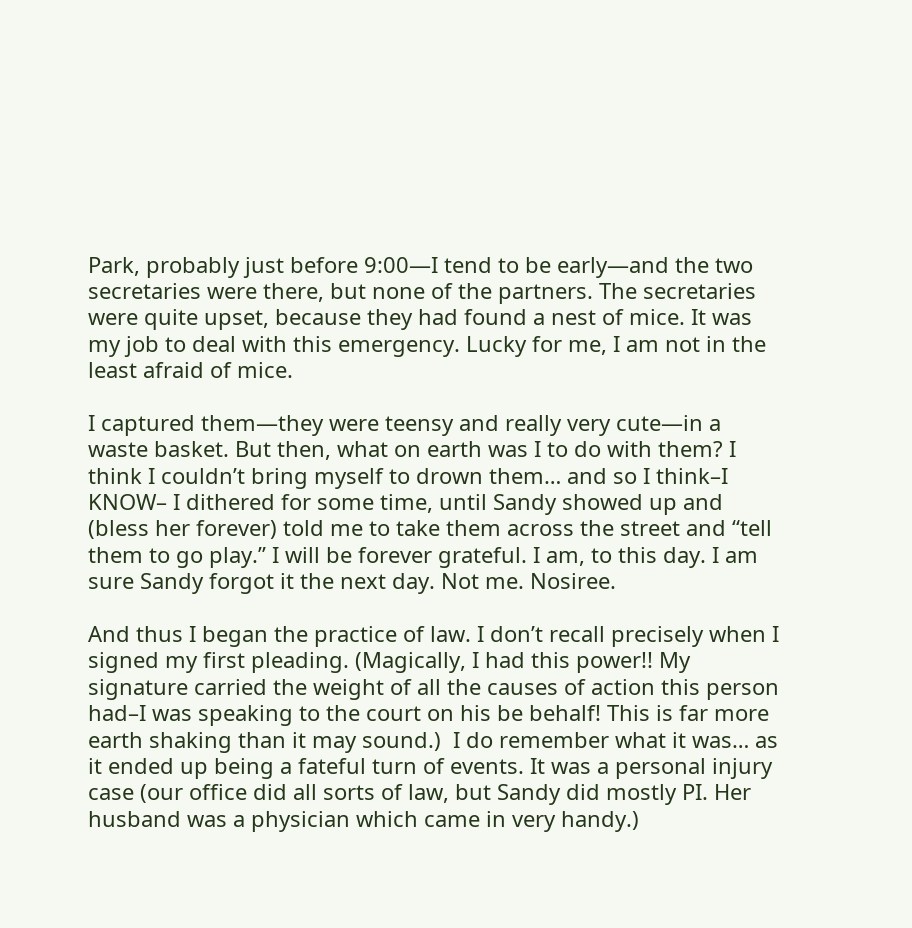Park, probably just before 9:00—I tend to be early—and the two secretaries were there, but none of the partners. The secretaries were quite upset, because they had found a nest of mice. It was my job to deal with this emergency. Lucky for me, I am not in the least afraid of mice.

I captured them—they were teensy and really very cute—in a waste basket. But then, what on earth was I to do with them? I think I couldn’t bring myself to drown them… and so I think–I KNOW– I dithered for some time, until Sandy showed up and (bless her forever) told me to take them across the street and “tell them to go play.” I will be forever grateful. I am, to this day. I am sure Sandy forgot it the next day. Not me. Nosiree.

And thus I began the practice of law. I don’t recall precisely when I signed my first pleading. (Magically, I had this power!! My signature carried the weight of all the causes of action this person had–I was speaking to the court on his be behalf! This is far more earth shaking than it may sound.)  I do remember what it was… as it ended up being a fateful turn of events. It was a personal injury case (our office did all sorts of law, but Sandy did mostly PI. Her husband was a physician which came in very handy.)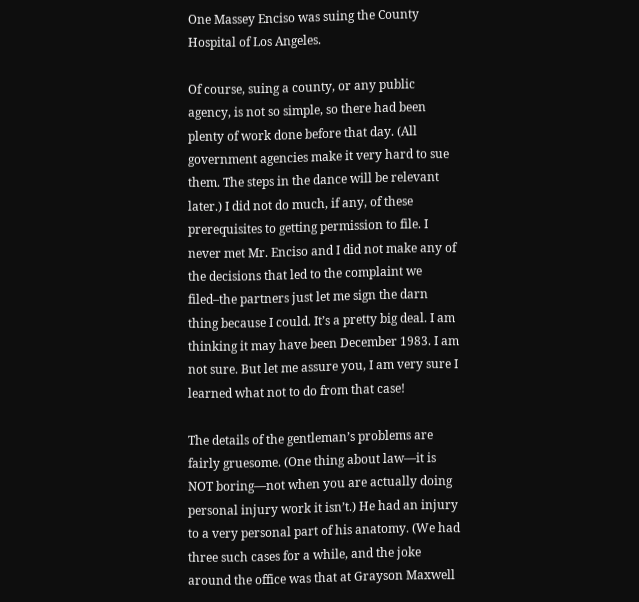One Massey Enciso was suing the County Hospital of Los Angeles.

Of course, suing a county, or any public agency, is not so simple, so there had been plenty of work done before that day. (All government agencies make it very hard to sue them. The steps in the dance will be relevant later.) I did not do much, if any, of these prerequisites to getting permission to file. I never met Mr. Enciso and I did not make any of the decisions that led to the complaint we filed–the partners just let me sign the darn thing because I could. It’s a pretty big deal. I am thinking it may have been December 1983. I am not sure. But let me assure you, I am very sure I learned what not to do from that case!

The details of the gentleman’s problems are fairly gruesome. (One thing about law—it is NOT boring—not when you are actually doing personal injury work it isn’t.) He had an injury to a very personal part of his anatomy. (We had three such cases for a while, and the joke around the office was that at Grayson Maxwell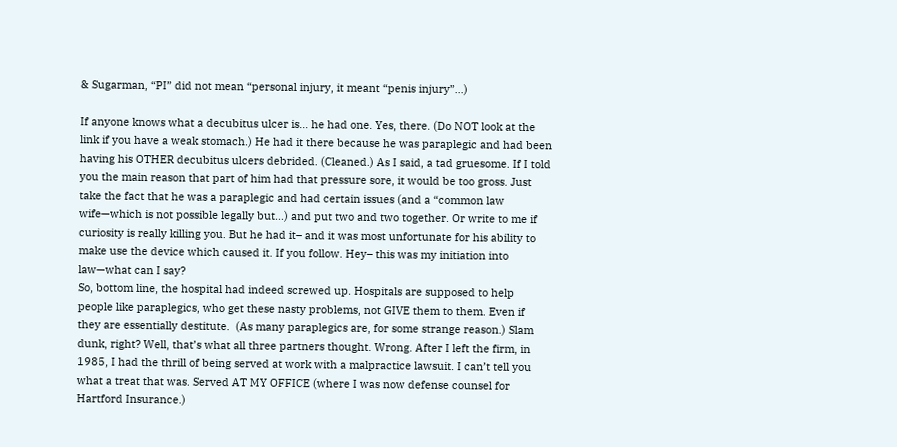& Sugarman, “PI” did not mean “personal injury, it meant “penis injury”…)

If anyone knows what a decubitus ulcer is… he had one. Yes, there. (Do NOT look at the link if you have a weak stomach.) He had it there because he was paraplegic and had been having his OTHER decubitus ulcers debrided. (Cleaned.) As I said, a tad gruesome. If I told you the main reason that part of him had that pressure sore, it would be too gross. Just take the fact that he was a paraplegic and had certain issues (and a “common law wife—which is not possible legally but…) and put two and two together. Or write to me if curiosity is really killing you. But he had it– and it was most unfortunate for his ability to make use the device which caused it. If you follow. Hey– this was my initiation into law—what can I say?
So, bottom line, the hospital had indeed screwed up. Hospitals are supposed to help people like paraplegics, who get these nasty problems, not GIVE them to them. Even if they are essentially destitute.  (As many paraplegics are, for some strange reason.) Slam dunk, right? Well, that’s what all three partners thought. Wrong. After I left the firm, in 1985, I had the thrill of being served at work with a malpractice lawsuit. I can’t tell you what a treat that was. Served AT MY OFFICE (where I was now defense counsel for Hartford Insurance.)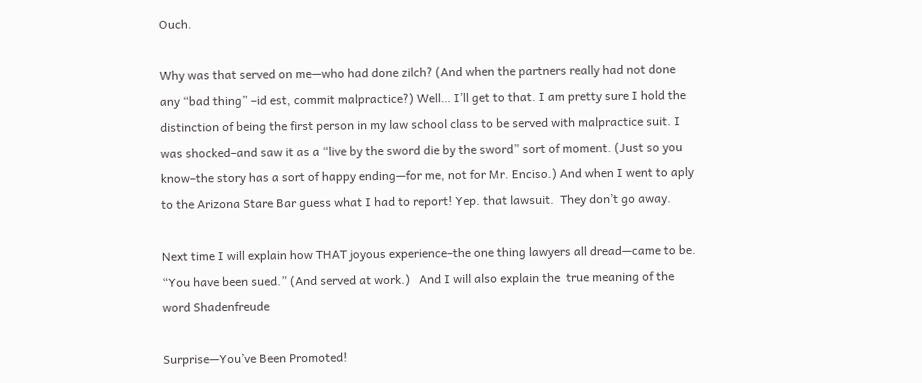Ouch.

Why was that served on me—who had done zilch? (And when the partners really had not done any “bad thing” –id est, commit malpractice?) Well… I’ll get to that. I am pretty sure I hold the distinction of being the first person in my law school class to be served with malpractice suit. I was shocked–and saw it as a “live by the sword die by the sword” sort of moment. (Just so you know–the story has a sort of happy ending—for me, not for Mr. Enciso.) And when I went to aply to the Arizona Stare Bar guess what I had to report! Yep. that lawsuit.  They don’t go away.

Next time I will explain how THAT joyous experience–the one thing lawyers all dread—came to be. “You have been sued.” (And served at work.)   And I will also explain the  true meaning of the word Shadenfreude

Surprise—You’ve Been Promoted!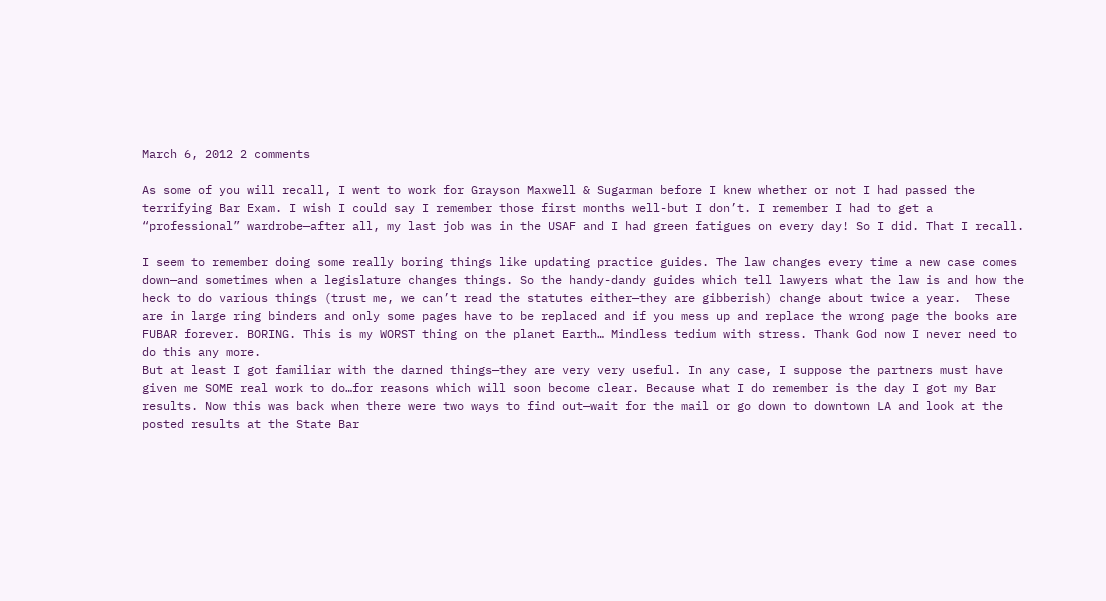March 6, 2012 2 comments

As some of you will recall, I went to work for Grayson Maxwell & Sugarman before I knew whether or not I had passed the terrifying Bar Exam. I wish I could say I remember those first months well-but I don’t. I remember I had to get a “professional” wardrobe—after all, my last job was in the USAF and I had green fatigues on every day! So I did. That I recall.

I seem to remember doing some really boring things like updating practice guides. The law changes every time a new case comes down—and sometimes when a legislature changes things. So the handy-dandy guides which tell lawyers what the law is and how the heck to do various things (trust me, we can’t read the statutes either—they are gibberish) change about twice a year.  These are in large ring binders and only some pages have to be replaced and if you mess up and replace the wrong page the books are FUBAR forever. BORING. This is my WORST thing on the planet Earth… Mindless tedium with stress. Thank God now I never need to do this any more.
But at least I got familiar with the darned things—they are very very useful. In any case, I suppose the partners must have given me SOME real work to do…for reasons which will soon become clear. Because what I do remember is the day I got my Bar results. Now this was back when there were two ways to find out—wait for the mail or go down to downtown LA and look at the posted results at the State Bar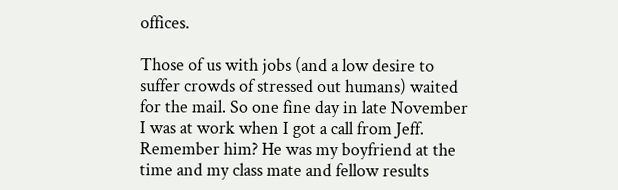offices.

Those of us with jobs (and a low desire to suffer crowds of stressed out humans) waited for the mail. So one fine day in late November I was at work when I got a call from Jeff. Remember him? He was my boyfriend at the time and my class mate and fellow results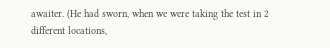awaiter. (He had sworn, when we were taking the test in 2 different locations,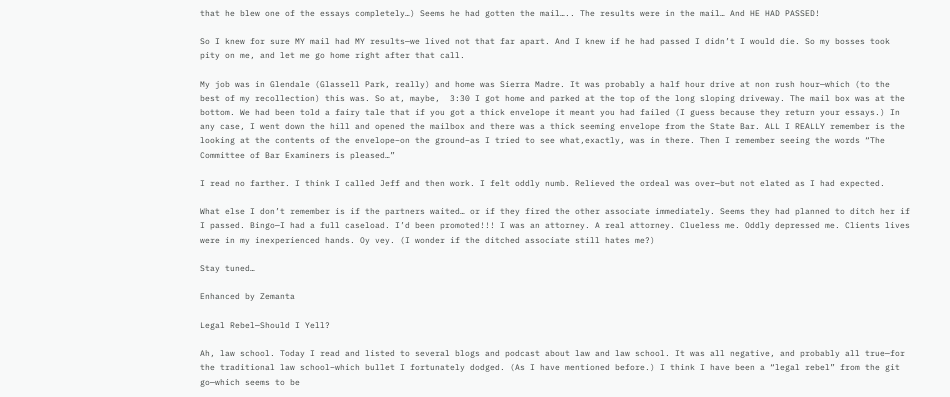that he blew one of the essays completely…) Seems he had gotten the mail….. The results were in the mail… And HE HAD PASSED!

So I knew for sure MY mail had MY results—we lived not that far apart. And I knew if he had passed I didn’t I would die. So my bosses took pity on me, and let me go home right after that call.

My job was in Glendale (Glassell Park, really) and home was Sierra Madre. It was probably a half hour drive at non rush hour—which (to the best of my recollection) this was. So at, maybe,  3:30 I got home and parked at the top of the long sloping driveway. The mail box was at the bottom. We had been told a fairy tale that if you got a thick envelope it meant you had failed (I guess because they return your essays.) In any case, I went down the hill and opened the mailbox and there was a thick seeming envelope from the State Bar. ALL I REALLY remember is the looking at the contents of the envelope–on the ground–as I tried to see what,exactly, was in there. Then I remember seeing the words “The Committee of Bar Examiners is pleased…”

I read no farther. I think I called Jeff and then work. I felt oddly numb. Relieved the ordeal was over—but not elated as I had expected.

What else I don’t remember is if the partners waited… or if they fired the other associate immediately. Seems they had planned to ditch her if I passed. Bingo—I had a full caseload. I’d been promoted!!! I was an attorney. A real attorney. Clueless me. Oddly depressed me. Clients lives were in my inexperienced hands. Oy vey. (I wonder if the ditched associate still hates me?)

Stay tuned…

Enhanced by Zemanta

Legal Rebel—Should I Yell?

Ah, law school. Today I read and listed to several blogs and podcast about law and law school. It was all negative, and probably all true—for the traditional law school–which bullet I fortunately dodged. (As I have mentioned before.) I think I have been a “legal rebel” from the git go—which seems to be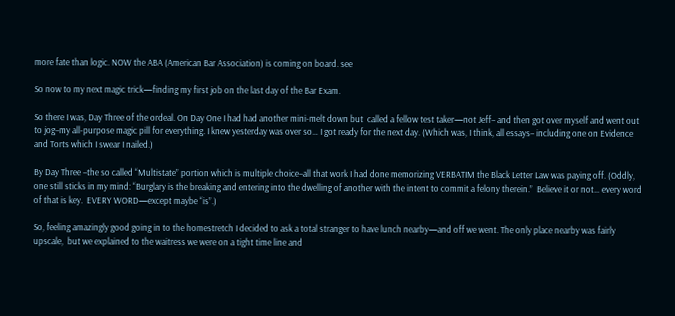more fate than logic. NOW the ABA (American Bar Association) is coming on board. see

So now to my next magic trick—finding my first job on the last day of the Bar Exam.

So there I was, Day Three of the ordeal. On Day One I had had another mini-melt down but  called a fellow test taker—not Jeff– and then got over myself and went out to jog–my all-purpose magic pill for everything. I knew yesterday was over so… I got ready for the next day. (Which was, I think, all essays– including one on Evidence and Torts which I swear I nailed.)

By Day Three –the so called “Multistate” portion which is multiple choice–all that work I had done memorizing VERBATIM the Black Letter Law was paying off. (Oddly, one still sticks in my mind: “Burglary is the breaking and entering into the dwelling of another with the intent to commit a felony therein.”  Believe it or not… every word of that is key.  EVERY WORD—except maybe “is”.)

So, feeling amazingly good going in to the homestretch I decided to ask a total stranger to have lunch nearby—and off we went. The only place nearby was fairly upscale,  but we explained to the waitress we were on a tight time line and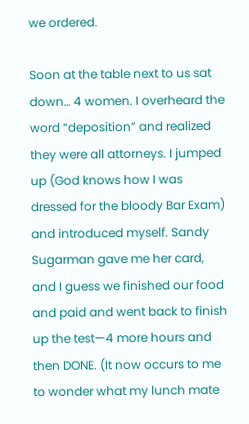we ordered.

Soon at the table next to us sat down… 4 women. I overheard the word “deposition” and realized they were all attorneys. I jumped up (God knows how I was dressed for the bloody Bar Exam) and introduced myself. Sandy Sugarman gave me her card, and I guess we finished our food and paid and went back to finish up the test—4 more hours and then DONE. (It now occurs to me to wonder what my lunch mate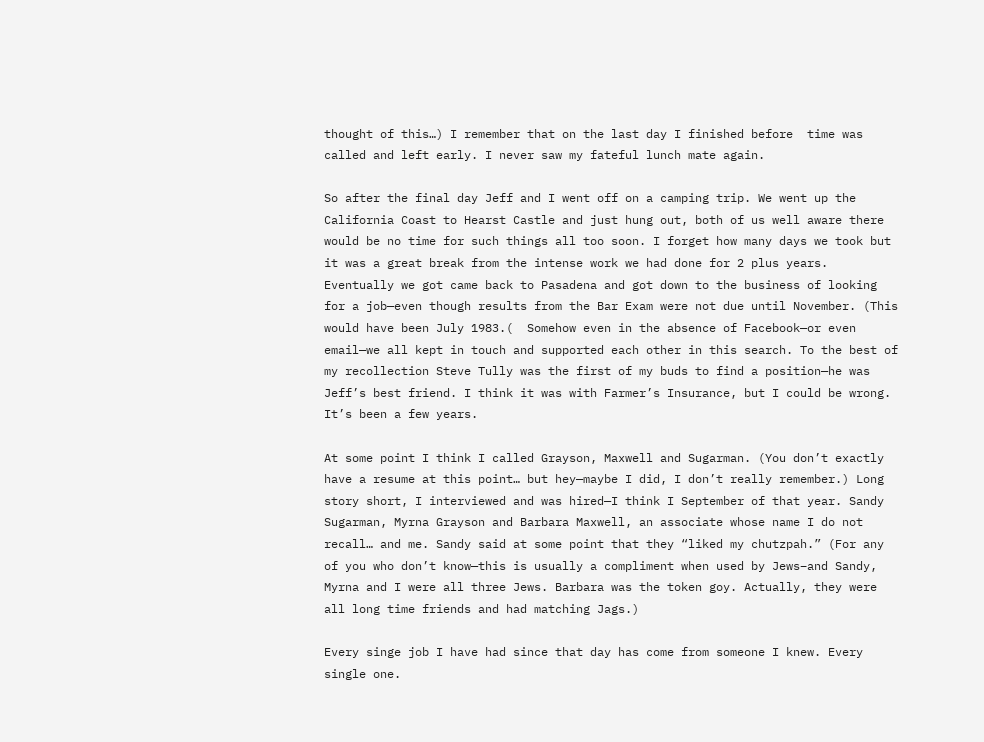thought of this…) I remember that on the last day I finished before  time was called and left early. I never saw my fateful lunch mate again.

So after the final day Jeff and I went off on a camping trip. We went up the California Coast to Hearst Castle and just hung out, both of us well aware there would be no time for such things all too soon. I forget how many days we took but it was a great break from the intense work we had done for 2 plus years.
Eventually we got came back to Pasadena and got down to the business of looking for a job—even though results from the Bar Exam were not due until November. (This would have been July 1983.(  Somehow even in the absence of Facebook—or even email—we all kept in touch and supported each other in this search. To the best of my recollection Steve Tully was the first of my buds to find a position—he was Jeff’s best friend. I think it was with Farmer’s Insurance, but I could be wrong. It’s been a few years.

At some point I think I called Grayson, Maxwell and Sugarman. (You don’t exactly have a resume at this point… but hey—maybe I did, I don’t really remember.) Long story short, I interviewed and was hired—I think I September of that year. Sandy Sugarman, Myrna Grayson and Barbara Maxwell, an associate whose name I do not recall… and me. Sandy said at some point that they “liked my chutzpah.” (For any of you who don’t know—this is usually a compliment when used by Jews–and Sandy, Myrna and I were all three Jews. Barbara was the token goy. Actually, they were all long time friends and had matching Jags.)

Every singe job I have had since that day has come from someone I knew. Every single one.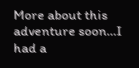More about this adventure soon…I had a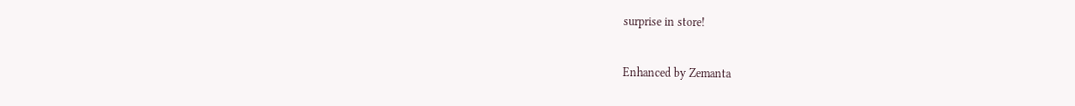surprise in store!

Enhanced by Zemanta